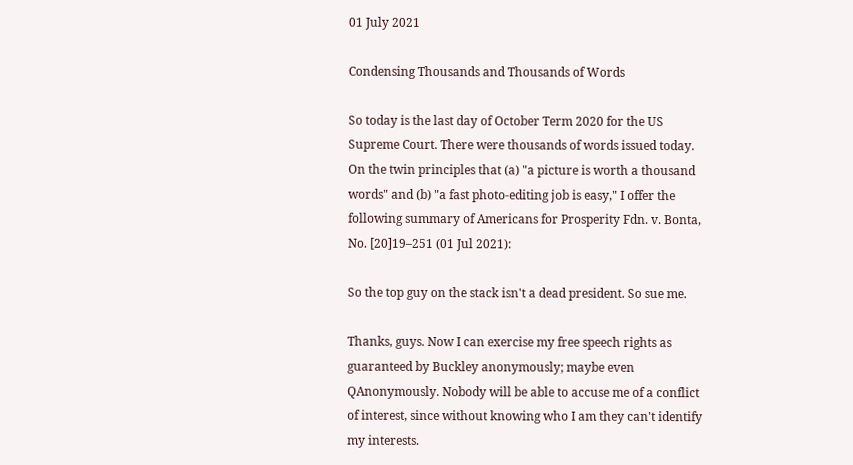01 July 2021

Condensing Thousands and Thousands of Words

So today is the last day of October Term 2020 for the US Supreme Court. There were thousands of words issued today. On the twin principles that (a) "a picture is worth a thousand words" and (b) "a fast photo-editing job is easy," I offer the following summary of Americans for Prosperity Fdn. v. Bonta, No. [20]19–251 (01 Jul 2021):

So the top guy on the stack isn't a dead president. So sue me.

Thanks, guys. Now I can exercise my free speech rights as guaranteed by Buckley anonymously; maybe even QAnonymously. Nobody will be able to accuse me of a conflict of interest, since without knowing who I am they can't identify my interests.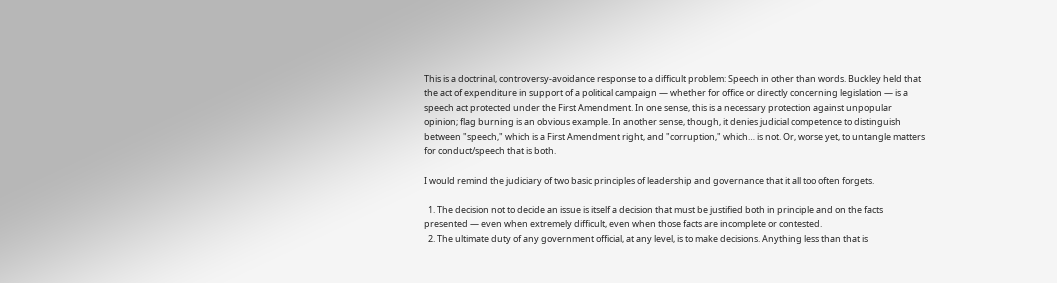This is a doctrinal, controversy-avoidance response to a difficult problem: Speech in other than words. Buckley held that the act of expenditure in support of a political campaign — whether for office or directly concerning legislation — is a speech act protected under the First Amendment. In one sense, this is a necessary protection against unpopular opinion; flag burning is an obvious example. In another sense, though, it denies judicial competence to distinguish between "speech," which is a First Amendment right, and "corruption," which… is not. Or, worse yet, to untangle matters for conduct/speech that is both.

I would remind the judiciary of two basic principles of leadership and governance that it all too often forgets.

  1. The decision not to decide an issue is itself a decision that must be justified both in principle and on the facts presented — even when extremely difficult, even when those facts are incomplete or contested.
  2. The ultimate duty of any government official, at any level, is to make decisions. Anything less than that is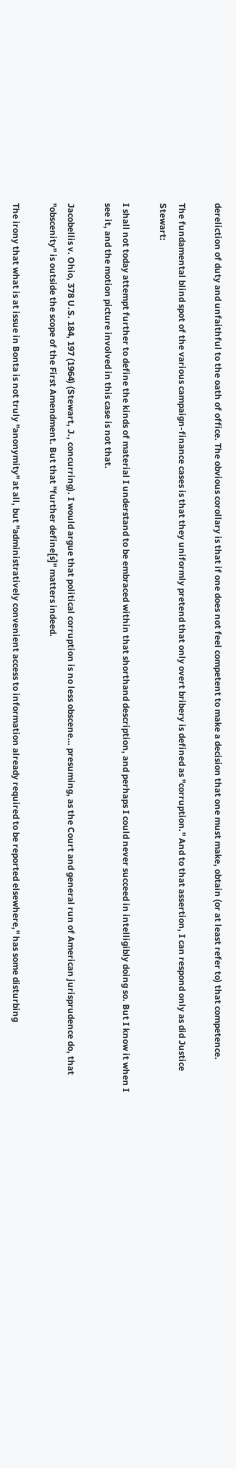dereliction of duty and unfaithful to the oath of office. The obvious corollary is that if one does not feel competent to make a decision that one must make, obtain (or at least refer to) that competence.

The fundamental blind spot of the various campaign-finance cases is that they uniformly pretend that only overt bribery is defined as "corruption." And to that assertion, I can respond only as did Justice Stewart:

I shall not today attempt further to define the kinds of material I understand to be embraced within that shorthand description, and perhaps I could never succeed in intelligibly doing so. But I know it when I see it, and the motion picture involved in this case is not that.

Jacobellis v. Ohio, 378 U.S. 184, 197 (1964) (Stewart, J., concurring). I would argue that political corruption is no less obscene… presuming, as the Court and general run of American jurisprudence do, that "obscenity" is outside the scope of the First Amendment. But that "further define[s]" matters indeed.

The irony that what is at issue in Bonta is not truly "anonymity" at all, but "administratively convenient access to information already required to be reported elsewhere," has some disturbing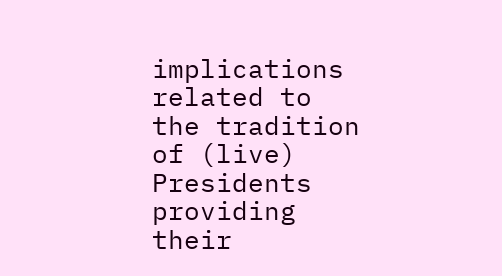implications related to the tradition of (live) Presidents providing their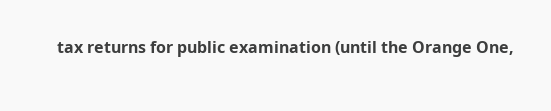tax returns for public examination (until the Orange One,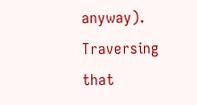anyway). Traversing that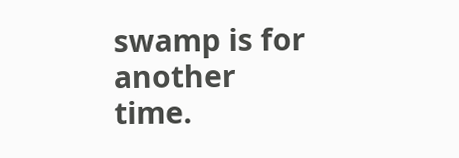swamp is for another time.